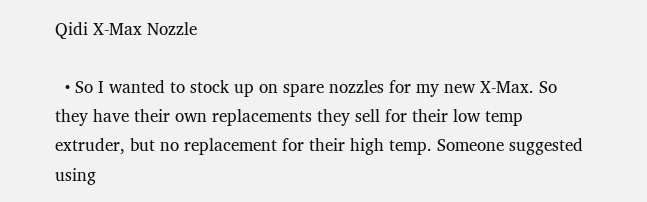Qidi X-Max Nozzle

  • So I wanted to stock up on spare nozzles for my new X-Max. So they have their own replacements they sell for their low temp extruder, but no replacement for their high temp. Someone suggested using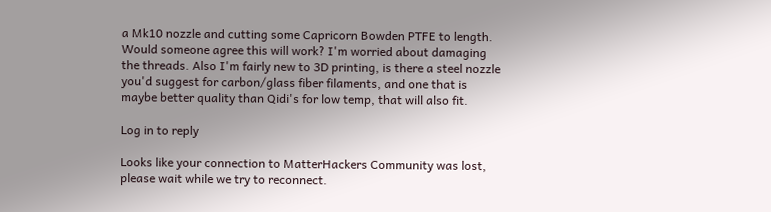a Mk10 nozzle and cutting some Capricorn Bowden PTFE to length. Would someone agree this will work? I'm worried about damaging the threads. Also I'm fairly new to 3D printing, is there a steel nozzle you'd suggest for carbon/glass fiber filaments, and one that is maybe better quality than Qidi's for low temp, that will also fit.

Log in to reply

Looks like your connection to MatterHackers Community was lost, please wait while we try to reconnect.